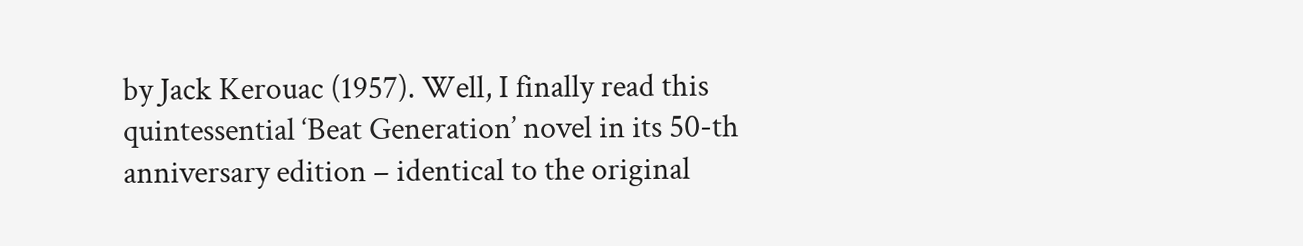by Jack Kerouac (1957). Well, I finally read this quintessential ‘Beat Generation’ novel in its 50-th anniversary edition – identical to the original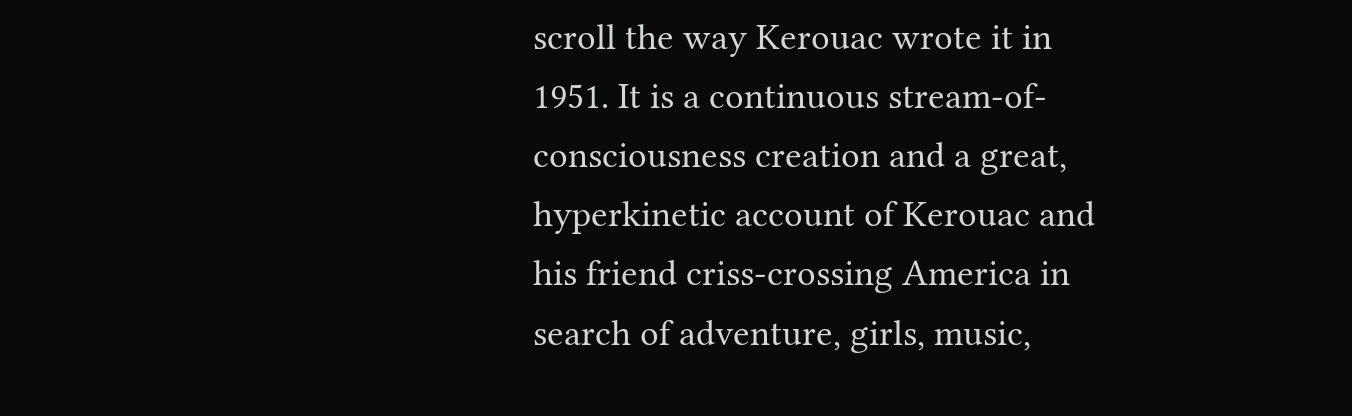scroll the way Kerouac wrote it in 1951. It is a continuous stream-of-consciousness creation and a great, hyperkinetic account of Kerouac and his friend criss-crossing America in search of adventure, girls, music,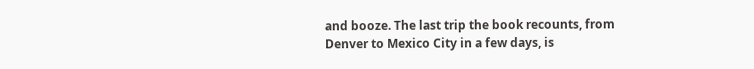and booze. The last trip the book recounts, from Denver to Mexico City in a few days, is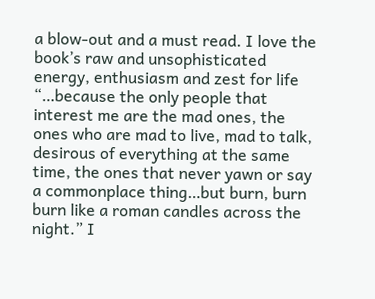a blow-out and a must read. I love the book’s raw and unsophisticated energy, enthusiasm and zest for life “…because the only people that interest me are the mad ones, the ones who are mad to live, mad to talk, desirous of everything at the same time, the ones that never yawn or say a commonplace thing…but burn, burn burn like a roman candles across the night.” I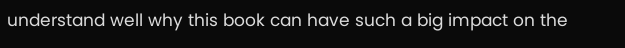understand well why this book can have such a big impact on the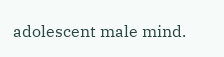adolescent male mind.